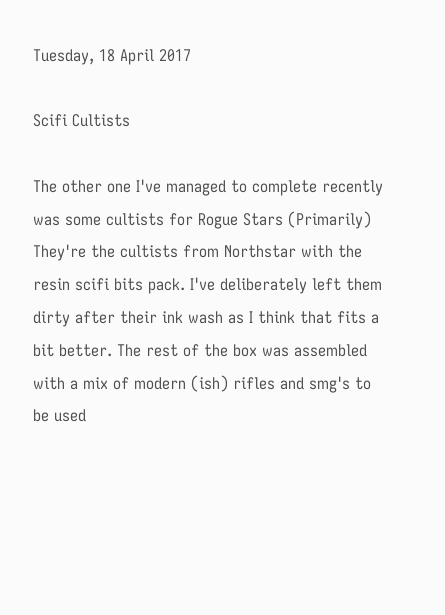Tuesday, 18 April 2017

Scifi Cultists

The other one I've managed to complete recently was some cultists for Rogue Stars (Primarily) They're the cultists from Northstar with the resin scifi bits pack. I've deliberately left them dirty after their ink wash as I think that fits a bit better. The rest of the box was assembled with a mix of modern (ish) rifles and smg's to be used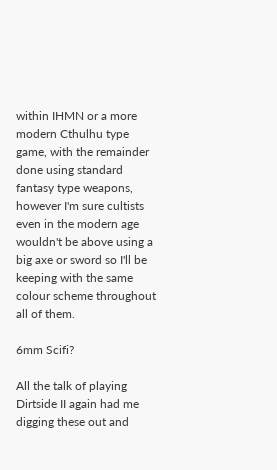within IHMN or a more modern Cthulhu type game, with the remainder done using standard fantasy type weapons, however I'm sure cultists even in the modern age wouldn't be above using a big axe or sword so I'll be keeping with the same colour scheme throughout all of them.

6mm Scifi?

All the talk of playing Dirtside II again had me digging these out and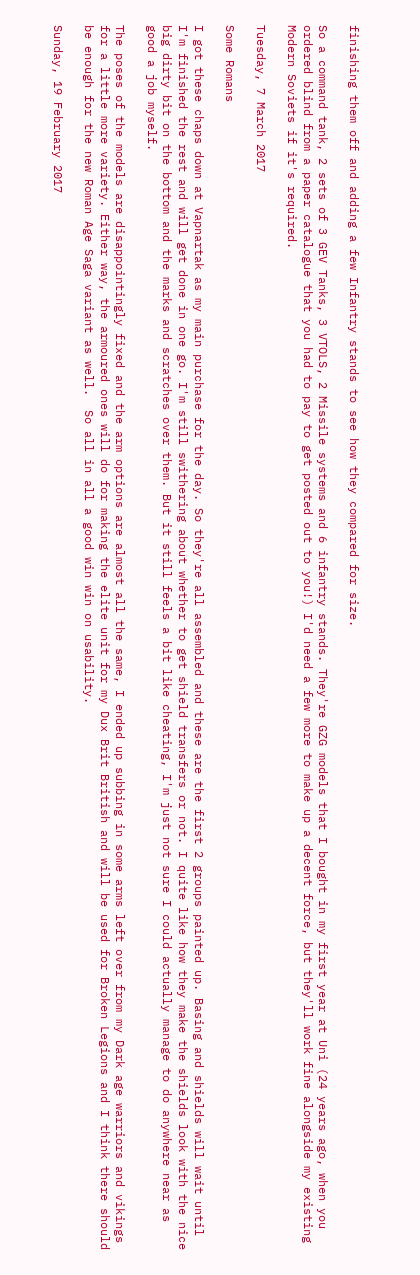finishing them off and adding a few Infantry stands to see how they compared for size.

So a command tank, 2 sets of 3 GEV Tanks, 3 VTOLS, 2 Missile systems and 6 infantry stands. They're GZG models that I bought in my first year at Uni (24 years ago, when you ordered blind from a paper catalogue that you had to pay to get posted out to you!) I'd need a few more to make up a decent force, but they'll work fine alongside my existing Modern Soviets if it's required.

Tuesday, 7 March 2017

Some Romans

I got these chaps down at Vapnartak as my main purchase for the day. So they're all assembled and these are the first 2 groups painted up. Basing and shields will wait until I'm finished the rest and will get done in one go. I'm still swithering about whether to get shield transfers or not. I quite like how they make the shields look with the nice big dirty bit on the bottom and the marks and scratches over them. But it still feels a bit like cheating, I'm just not sure I could actually manage to do anywhere near as good a job myself.

The poses of the models are disappointingly fixed and the arm options are almost all the same, I ended up subbing in some arms left over from my Dark age warriors and vikings for a little more variety. Either way, the armoured ones will do for making the elite unit for my Dux Brit British and will be used for Broken Legions and I think there should be enough for the new Roman Age Saga variant as well.  So all in all a good win win on usability.

Sunday, 19 February 2017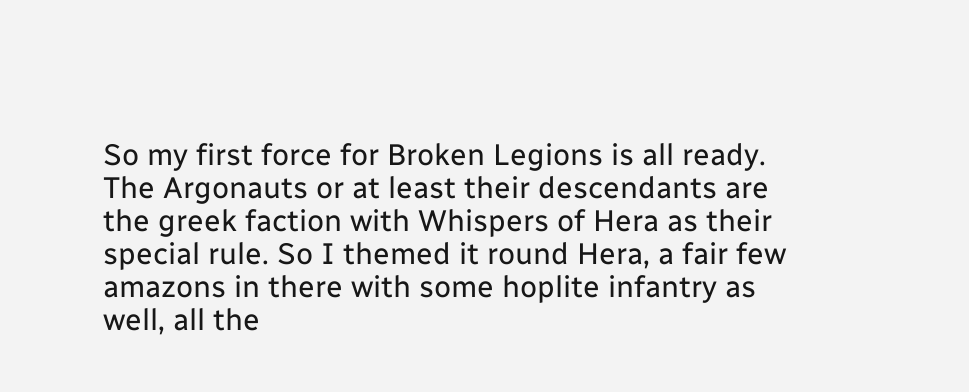So my first force for Broken Legions is all ready.  The Argonauts or at least their descendants are the greek faction with Whispers of Hera as their special rule. So I themed it round Hera, a fair few amazons in there with some hoplite infantry as well, all the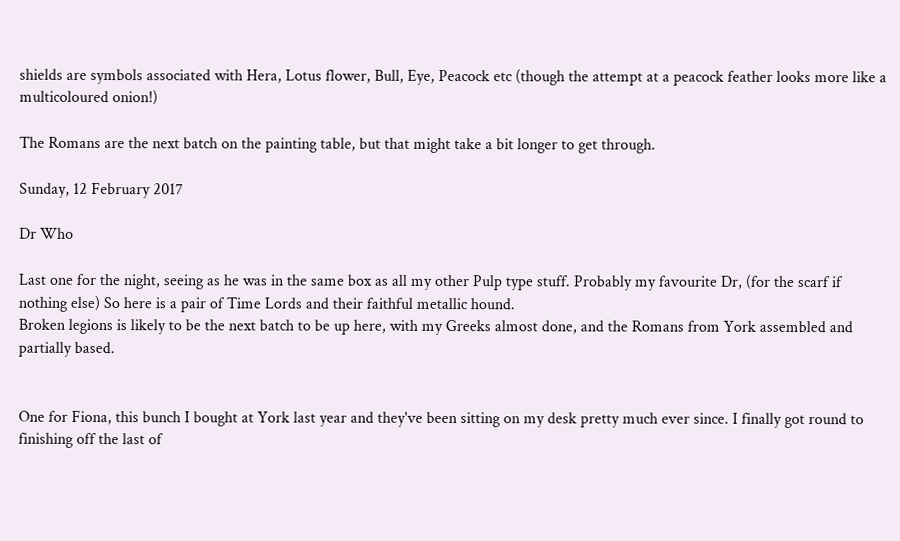shields are symbols associated with Hera, Lotus flower, Bull, Eye, Peacock etc (though the attempt at a peacock feather looks more like a multicoloured onion!)

The Romans are the next batch on the painting table, but that might take a bit longer to get through.

Sunday, 12 February 2017

Dr Who

Last one for the night, seeing as he was in the same box as all my other Pulp type stuff. Probably my favourite Dr, (for the scarf if nothing else) So here is a pair of Time Lords and their faithful metallic hound.
Broken legions is likely to be the next batch to be up here, with my Greeks almost done, and the Romans from York assembled and partially based.


One for Fiona, this bunch I bought at York last year and they've been sitting on my desk pretty much ever since. I finally got round to finishing off the last of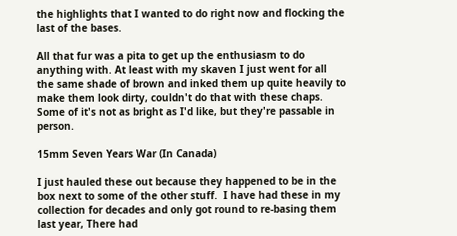the highlights that I wanted to do right now and flocking the last of the bases.

All that fur was a pita to get up the enthusiasm to do anything with. At least with my skaven I just went for all the same shade of brown and inked them up quite heavily to make them look dirty, couldn't do that with these chaps. Some of it's not as bright as I'd like, but they're passable in person.

15mm Seven Years War (In Canada)

I just hauled these out because they happened to be in the box next to some of the other stuff.  I have had these in my collection for decades and only got round to re-basing them last year, There had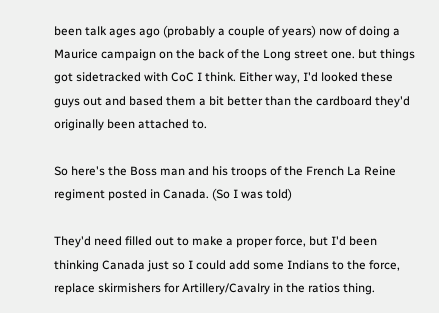been talk ages ago (probably a couple of years) now of doing a Maurice campaign on the back of the Long street one. but things got sidetracked with CoC I think. Either way, I'd looked these  guys out and based them a bit better than the cardboard they'd originally been attached to.

So here's the Boss man and his troops of the French La Reine regiment posted in Canada. (So I was told)

They'd need filled out to make a proper force, but I'd been thinking Canada just so I could add some Indians to the force, replace skirmishers for Artillery/Cavalry in the ratios thing.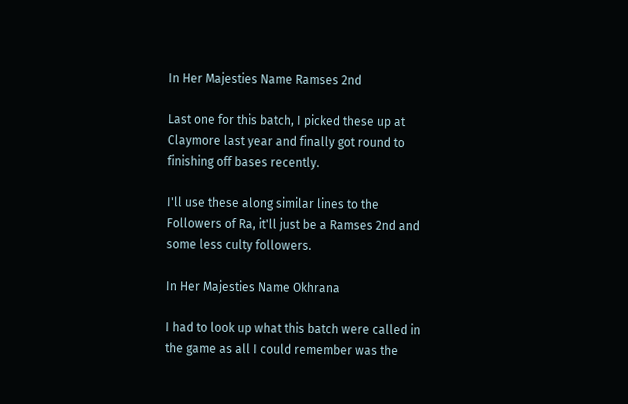In Her Majesties Name Ramses 2nd

Last one for this batch, I picked these up at Claymore last year and finally got round to finishing off bases recently.

I'll use these along similar lines to the Followers of Ra, it'll just be a Ramses 2nd and some less culty followers.

In Her Majesties Name Okhrana

I had to look up what this batch were called in the game as all I could remember was the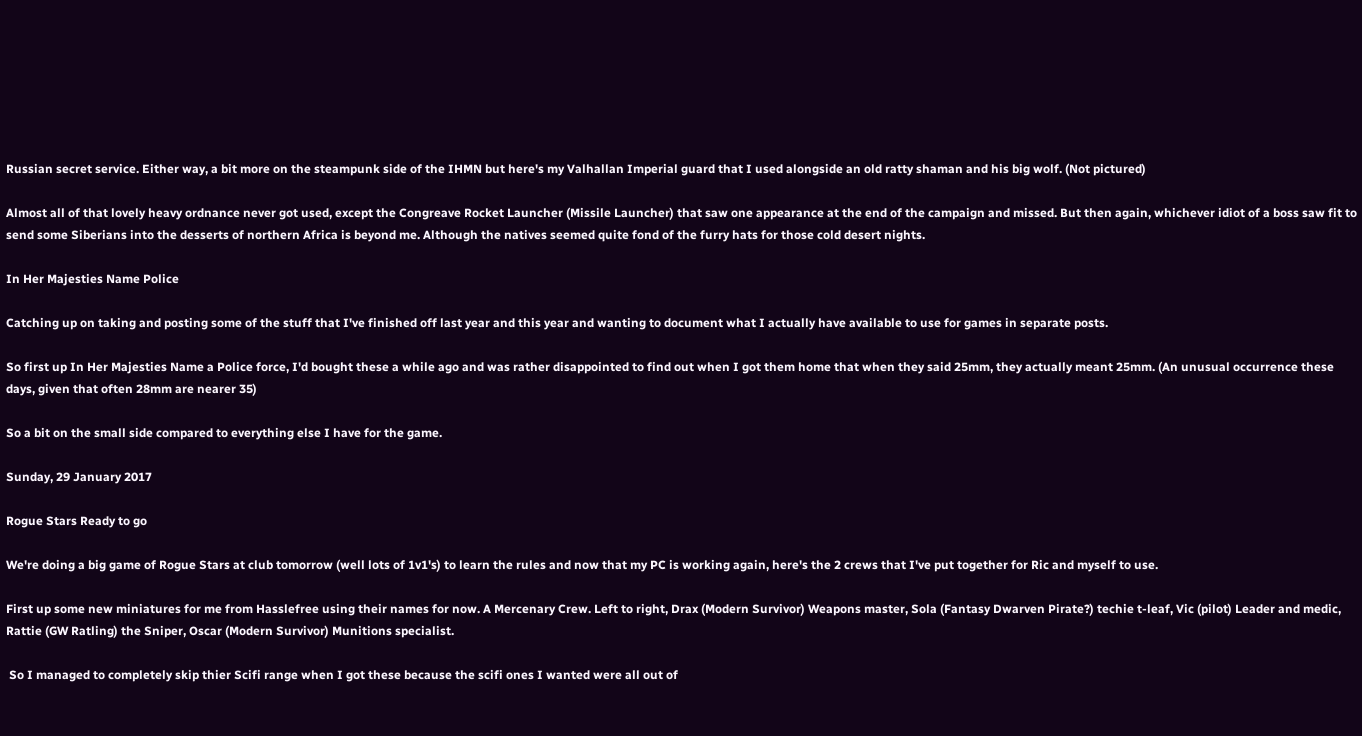Russian secret service. Either way, a bit more on the steampunk side of the IHMN but here's my Valhallan Imperial guard that I used alongside an old ratty shaman and his big wolf. (Not pictured)

Almost all of that lovely heavy ordnance never got used, except the Congreave Rocket Launcher (Missile Launcher) that saw one appearance at the end of the campaign and missed. But then again, whichever idiot of a boss saw fit to send some Siberians into the desserts of northern Africa is beyond me. Although the natives seemed quite fond of the furry hats for those cold desert nights.

In Her Majesties Name Police

Catching up on taking and posting some of the stuff that I've finished off last year and this year and wanting to document what I actually have available to use for games in separate posts.

So first up In Her Majesties Name a Police force, I'd bought these a while ago and was rather disappointed to find out when I got them home that when they said 25mm, they actually meant 25mm. (An unusual occurrence these days, given that often 28mm are nearer 35)

So a bit on the small side compared to everything else I have for the game.

Sunday, 29 January 2017

Rogue Stars Ready to go

We're doing a big game of Rogue Stars at club tomorrow (well lots of 1v1's) to learn the rules and now that my PC is working again, here's the 2 crews that I've put together for Ric and myself to use.

First up some new miniatures for me from Hasslefree using their names for now. A Mercenary Crew. Left to right, Drax (Modern Survivor) Weapons master, Sola (Fantasy Dwarven Pirate?) techie t-leaf, Vic (pilot) Leader and medic, Rattie (GW Ratling) the Sniper, Oscar (Modern Survivor) Munitions specialist.

 So I managed to completely skip thier Scifi range when I got these because the scifi ones I wanted were all out of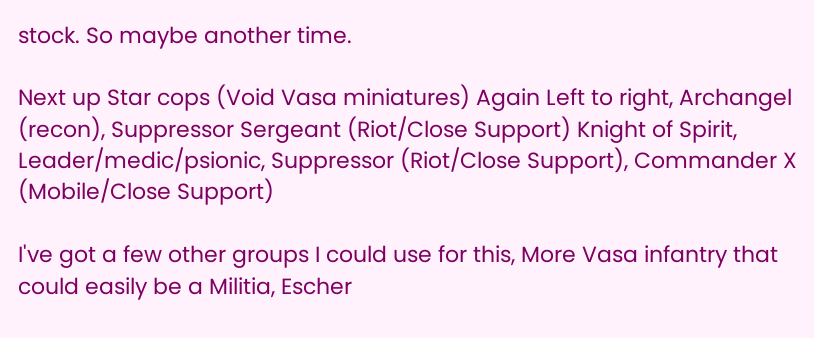stock. So maybe another time.

Next up Star cops (Void Vasa miniatures) Again Left to right, Archangel (recon), Suppressor Sergeant (Riot/Close Support) Knight of Spirit, Leader/medic/psionic, Suppressor (Riot/Close Support), Commander X (Mobile/Close Support)

I've got a few other groups I could use for this, More Vasa infantry that could easily be a Militia, Escher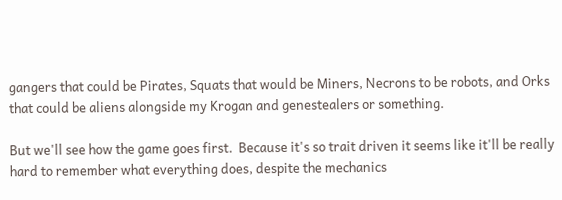gangers that could be Pirates, Squats that would be Miners, Necrons to be robots, and Orks that could be aliens alongside my Krogan and genestealers or something.

But we'll see how the game goes first.  Because it's so trait driven it seems like it'll be really hard to remember what everything does, despite the mechanics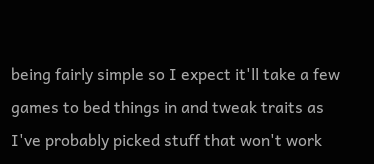being fairly simple so I expect it'll take a few games to bed things in and tweak traits as I've probably picked stuff that won't work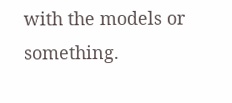with the models or something.